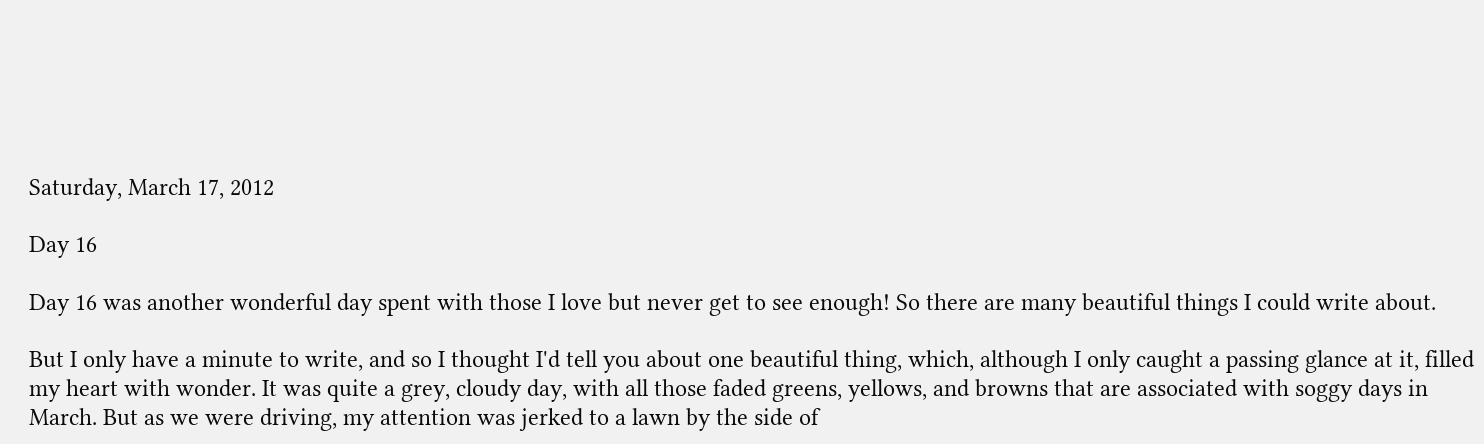Saturday, March 17, 2012

Day 16

Day 16 was another wonderful day spent with those I love but never get to see enough! So there are many beautiful things I could write about.

But I only have a minute to write, and so I thought I'd tell you about one beautiful thing, which, although I only caught a passing glance at it, filled my heart with wonder. It was quite a grey, cloudy day, with all those faded greens, yellows, and browns that are associated with soggy days in March. But as we were driving, my attention was jerked to a lawn by the side of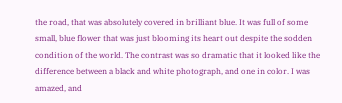the road, that was absolutely covered in brilliant blue. It was full of some small, blue flower that was just blooming its heart out despite the sodden condition of the world. The contrast was so dramatic that it looked like the difference between a black and white photograph, and one in color. I was amazed, and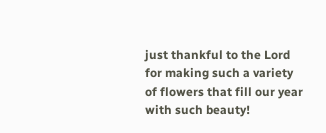just thankful to the Lord for making such a variety of flowers that fill our year with such beauty!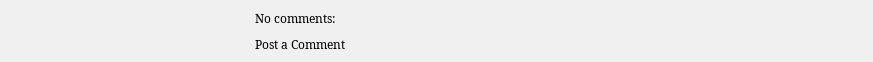No comments:

Post a Comment